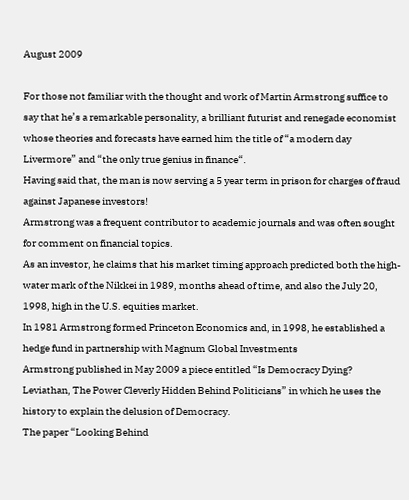August 2009

For those not familiar with the thought and work of Martin Armstrong suffice to say that he’s a remarkable personality, a brilliant futurist and renegade economist whose theories and forecasts have earned him the title of “a modern day Livermore” and “the only true genius in finance“.
Having said that, the man is now serving a 5 year term in prison for charges of fraud against Japanese investors!
Armstrong was a frequent contributor to academic journals and was often sought for comment on financial topics.
As an investor, he claims that his market timing approach predicted both the high-water mark of the Nikkei in 1989, months ahead of time, and also the July 20, 1998, high in the U.S. equities market.
In 1981 Armstrong formed Princeton Economics and, in 1998, he established a hedge fund in partnership with Magnum Global Investments
Armstrong published in May 2009 a piece entitled “Is Democracy Dying? Leviathan, The Power Cleverly Hidden Behind Politicians” in which he uses the history to explain the delusion of Democracy.
The paper “Looking Behind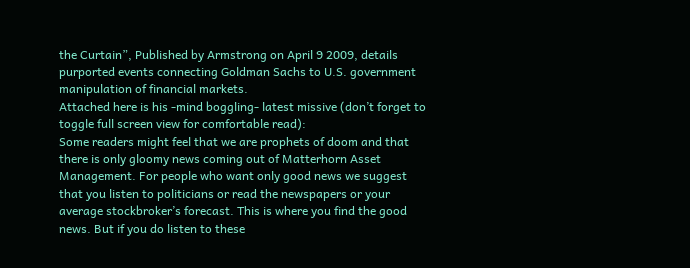the Curtain”, Published by Armstrong on April 9 2009, details purported events connecting Goldman Sachs to U.S. government manipulation of financial markets.
Attached here is his -mind boggling- latest missive (don’t forget to toggle full screen view for comfortable read):
Some readers might feel that we are prophets of doom and that there is only gloomy news coming out of Matterhorn Asset Management. For people who want only good news we suggest that you listen to politicians or read the newspapers or your average stockbroker’s forecast. This is where you find the good news. But if you do listen to these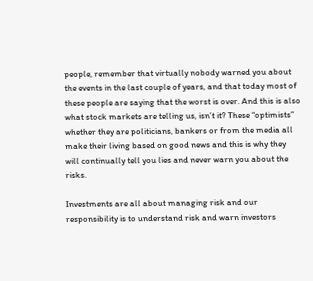people, remember that virtually nobody warned you about the events in the last couple of years, and that today most of these people are saying that the worst is over. And this is also what stock markets are telling us, isn’t it? These “optimists” whether they are politicians, bankers or from the media all make their living based on good news and this is why they will continually tell you lies and never warn you about the risks.

Investments are all about managing risk and our responsibility is to understand risk and warn investors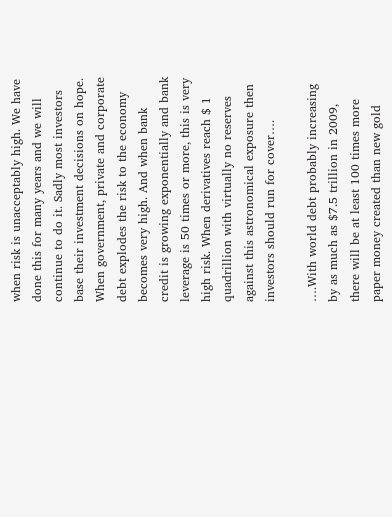when risk is unacceptably high. We have done this for many years and we will continue to do it. Sadly most investors base their investment decisions on hope. When government, private and corporate debt explodes the risk to the economy becomes very high. And when bank credit is growing exponentially and bank leverage is 50 times or more, this is very high risk. When derivatives reach $ 1 quadrillion with virtually no reserves against this astronomical exposure then investors should run for cover….

….With world debt probably increasing by as much as $7.5 trillion in 2009, there will be at least 100 times more paper money created than new gold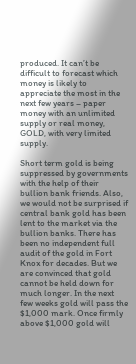produced. It can’t be difficult to forecast which money is likely to appreciate the most in the next few years – paper money with an unlimited supply or real money, GOLD, with very limited supply.

Short term gold is being suppressed by governments with the help of their bullion bank friends. Also, we would not be surprised if central bank gold has been lent to the market via the bullion banks. There has been no independent full audit of the gold in Fort Knox for decades. But we are convinced that gold cannot be held down for much longer. In the next few weeks gold will pass the $1,000 mark. Once firmly above $1,000 gold will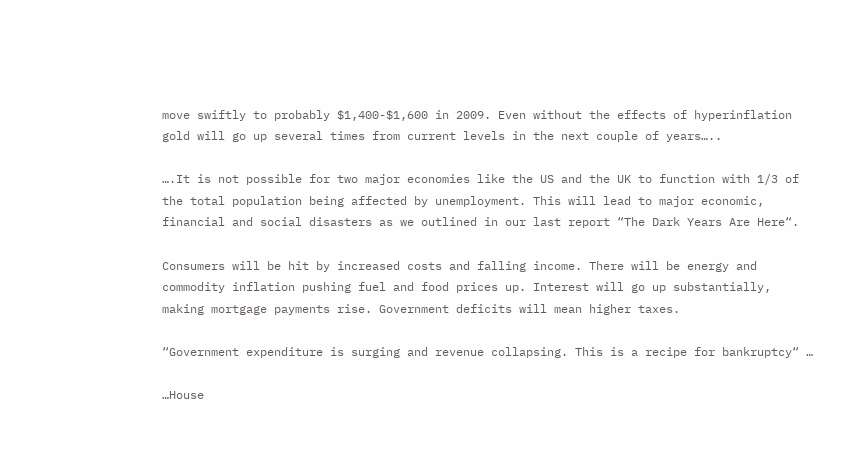move swiftly to probably $1,400-$1,600 in 2009. Even without the effects of hyperinflation gold will go up several times from current levels in the next couple of years…..

….It is not possible for two major economies like the US and the UK to function with 1/3 of the total population being affected by unemployment. This will lead to major economic, financial and social disasters as we outlined in our last report “The Dark Years Are Here“.

Consumers will be hit by increased costs and falling income. There will be energy and commodity inflation pushing fuel and food prices up. Interest will go up substantially, making mortgage payments rise. Government deficits will mean higher taxes.

“Government expenditure is surging and revenue collapsing. This is a recipe for bankruptcy“ …

…House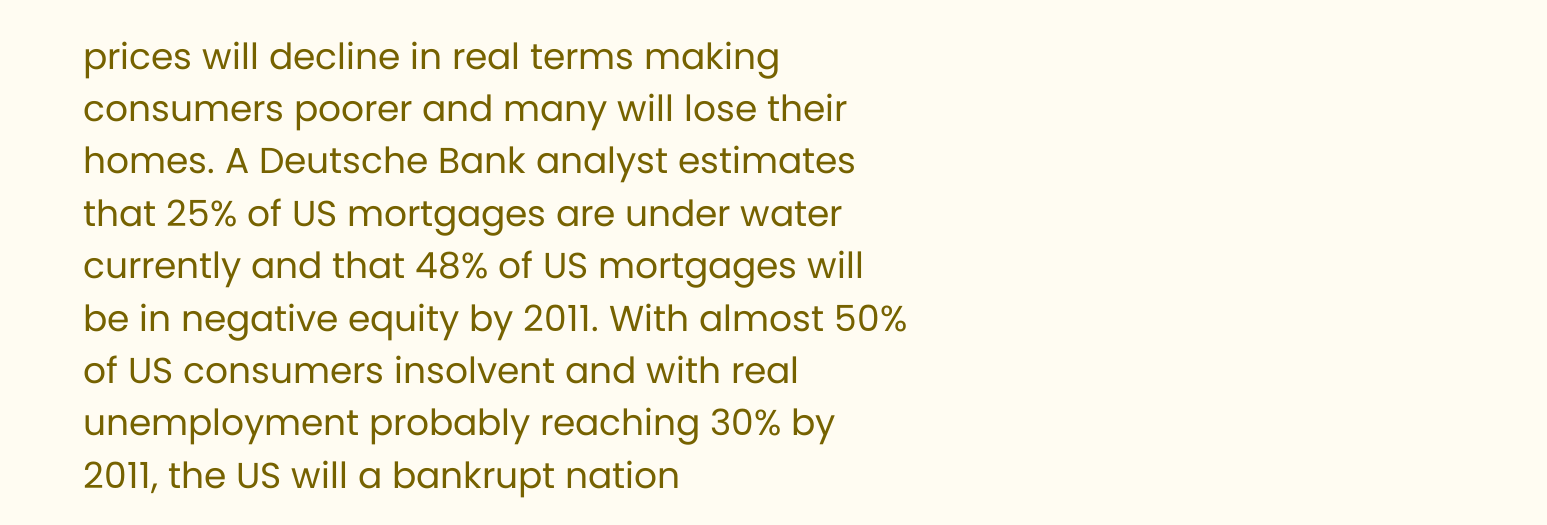prices will decline in real terms making consumers poorer and many will lose their homes. A Deutsche Bank analyst estimates that 25% of US mortgages are under water currently and that 48% of US mortgages will be in negative equity by 2011. With almost 50% of US consumers insolvent and with real unemployment probably reaching 30% by 2011, the US will a bankrupt nation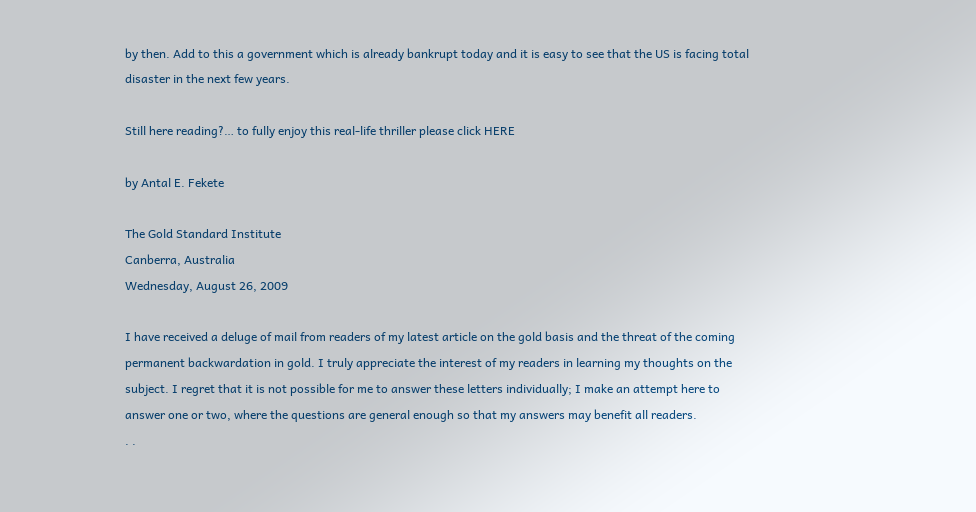by then. Add to this a government which is already bankrupt today and it is easy to see that the US is facing total disaster in the next few years.

Still here reading?… to fully enjoy this real-life thriller please click HERE

by Antal E. Fekete

The Gold Standard Institute
Canberra, Australia
Wednesday, August 26, 2009

I have received a deluge of mail from readers of my latest article on the gold basis and the threat of the coming permanent backwardation in gold. I truly appreciate the interest of my readers in learning my thoughts on the subject. I regret that it is not possible for me to answer these letters individually; I make an attempt here to answer one or two, where the questions are general enough so that my answers may benefit all readers.
. .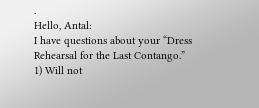.
Hello, Antal:
I have questions about your “Dress Rehearsal for the Last Contango.”
1) Will not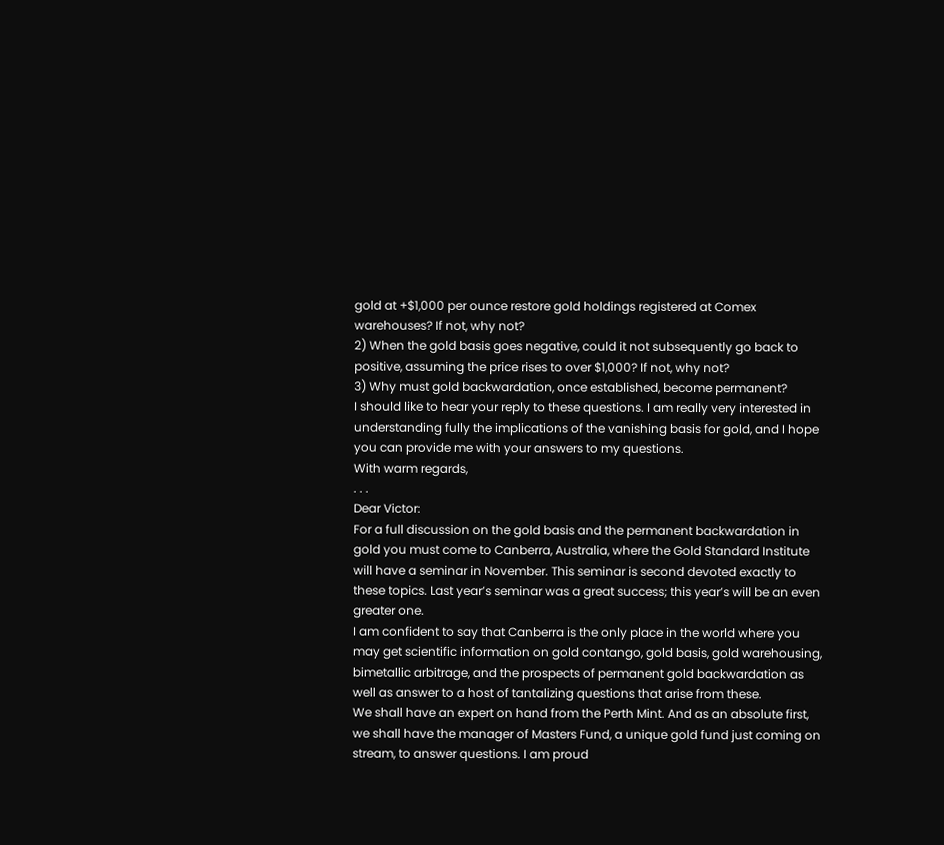gold at +$1,000 per ounce restore gold holdings registered at Comex warehouses? If not, why not?
2) When the gold basis goes negative, could it not subsequently go back to positive, assuming the price rises to over $1,000? If not, why not?
3) Why must gold backwardation, once established, become permanent?
I should like to hear your reply to these questions. I am really very interested in understanding fully the implications of the vanishing basis for gold, and I hope you can provide me with your answers to my questions.
With warm regards,
. . .
Dear Victor:
For a full discussion on the gold basis and the permanent backwardation in gold you must come to Canberra, Australia, where the Gold Standard Institute will have a seminar in November. This seminar is second devoted exactly to these topics. Last year’s seminar was a great success; this year’s will be an even greater one.
I am confident to say that Canberra is the only place in the world where you may get scientific information on gold contango, gold basis, gold warehousing, bimetallic arbitrage, and the prospects of permanent gold backwardation as well as answer to a host of tantalizing questions that arise from these.
We shall have an expert on hand from the Perth Mint. And as an absolute first, we shall have the manager of Masters Fund, a unique gold fund just coming on stream, to answer questions. I am proud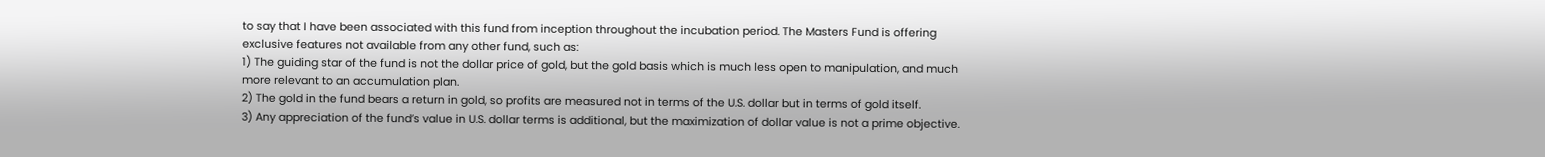to say that I have been associated with this fund from inception throughout the incubation period. The Masters Fund is offering exclusive features not available from any other fund, such as:
1) The guiding star of the fund is not the dollar price of gold, but the gold basis which is much less open to manipulation, and much more relevant to an accumulation plan.
2) The gold in the fund bears a return in gold, so profits are measured not in terms of the U.S. dollar but in terms of gold itself.
3) Any appreciation of the fund’s value in U.S. dollar terms is additional, but the maximization of dollar value is not a prime objective.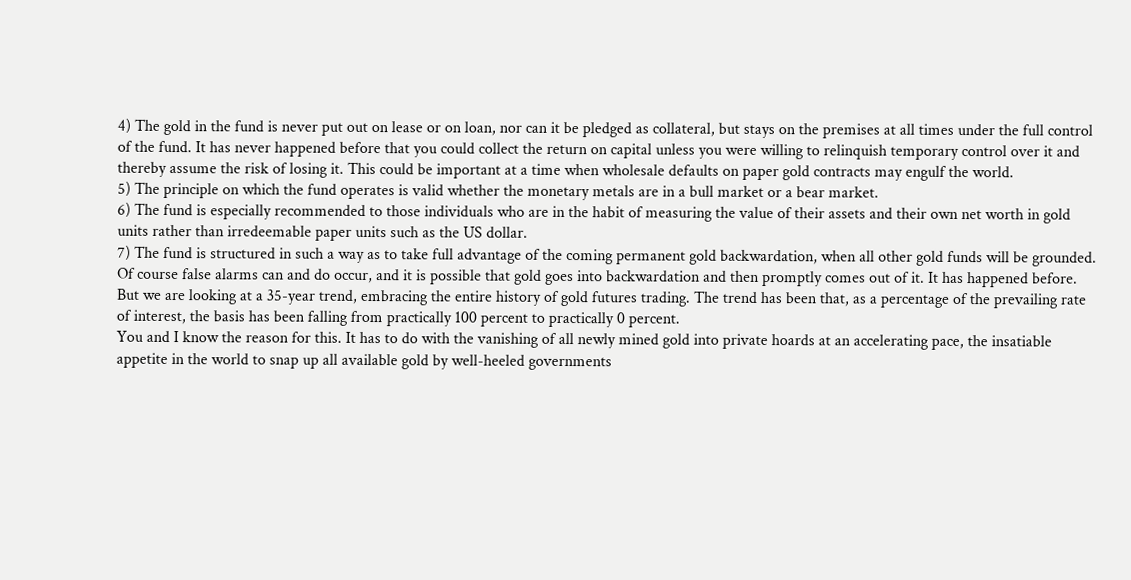4) The gold in the fund is never put out on lease or on loan, nor can it be pledged as collateral, but stays on the premises at all times under the full control of the fund. It has never happened before that you could collect the return on capital unless you were willing to relinquish temporary control over it and thereby assume the risk of losing it. This could be important at a time when wholesale defaults on paper gold contracts may engulf the world.
5) The principle on which the fund operates is valid whether the monetary metals are in a bull market or a bear market.
6) The fund is especially recommended to those individuals who are in the habit of measuring the value of their assets and their own net worth in gold units rather than irredeemable paper units such as the US dollar.
7) The fund is structured in such a way as to take full advantage of the coming permanent gold backwardation, when all other gold funds will be grounded.
Of course false alarms can and do occur, and it is possible that gold goes into backwardation and then promptly comes out of it. It has happened before. But we are looking at a 35-year trend, embracing the entire history of gold futures trading. The trend has been that, as a percentage of the prevailing rate of interest, the basis has been falling from practically 100 percent to practically 0 percent.
You and I know the reason for this. It has to do with the vanishing of all newly mined gold into private hoards at an accelerating pace, the insatiable appetite in the world to snap up all available gold by well-heeled governments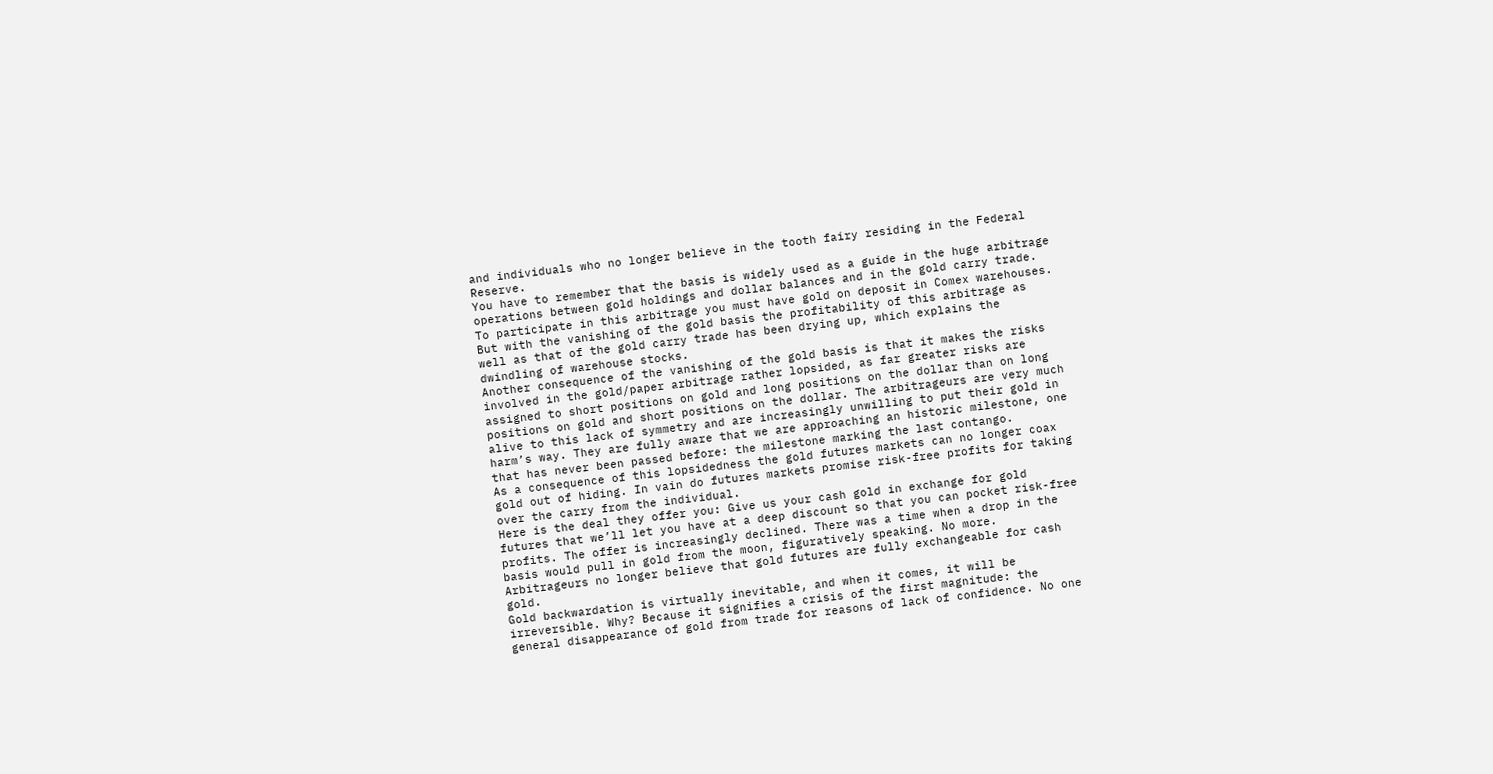and individuals who no longer believe in the tooth fairy residing in the Federal Reserve.
You have to remember that the basis is widely used as a guide in the huge arbitrage operations between gold holdings and dollar balances and in the gold carry trade. To participate in this arbitrage you must have gold on deposit in Comex warehouses. But with the vanishing of the gold basis the profitability of this arbitrage as well as that of the gold carry trade has been drying up, which explains the dwindling of warehouse stocks.
Another consequence of the vanishing of the gold basis is that it makes the risks involved in the gold/paper arbitrage rather lopsided, as far greater risks are assigned to short positions on gold and long positions on the dollar than on long positions on gold and short positions on the dollar. The arbitrageurs are very much alive to this lack of symmetry and are increasingly unwilling to put their gold in harm’s way. They are fully aware that we are approaching an historic milestone, one that has never been passed before: the milestone marking the last contango.
As a consequence of this lopsidedness the gold futures markets can no longer coax gold out of hiding. In vain do futures markets promise risk-free profits for taking over the carry from the individual.
Here is the deal they offer you: Give us your cash gold in exchange for gold futures that we’ll let you have at a deep discount so that you can pocket risk-free profits. The offer is increasingly declined. There was a time when a drop in the basis would pull in gold from the moon, figuratively speaking. No more. Arbitrageurs no longer believe that gold futures are fully exchangeable for cash gold.
Gold backwardation is virtually inevitable, and when it comes, it will be irreversible. Why? Because it signifies a crisis of the first magnitude: the general disappearance of gold from trade for reasons of lack of confidence. No one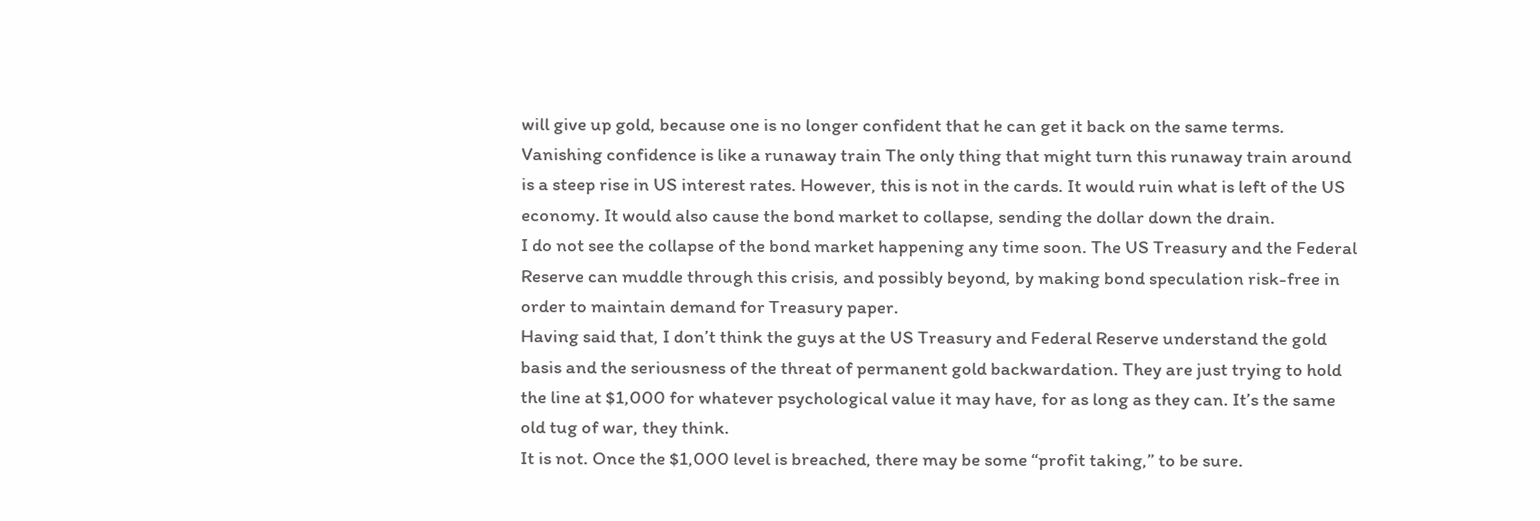will give up gold, because one is no longer confident that he can get it back on the same terms.
Vanishing confidence is like a runaway train The only thing that might turn this runaway train around is a steep rise in US interest rates. However, this is not in the cards. It would ruin what is left of the US economy. It would also cause the bond market to collapse, sending the dollar down the drain.
I do not see the collapse of the bond market happening any time soon. The US Treasury and the Federal Reserve can muddle through this crisis, and possibly beyond, by making bond speculation risk-free in order to maintain demand for Treasury paper.
Having said that, I don’t think the guys at the US Treasury and Federal Reserve understand the gold basis and the seriousness of the threat of permanent gold backwardation. They are just trying to hold the line at $1,000 for whatever psychological value it may have, for as long as they can. It’s the same old tug of war, they think.
It is not. Once the $1,000 level is breached, there may be some “profit taking,” to be sure.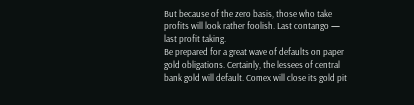But because of the zero basis, those who take profits will look rather foolish. Last contango — last profit taking.
Be prepared for a great wave of defaults on paper gold obligations. Certainly, the lessees of central bank gold will default. Comex will close its gold pit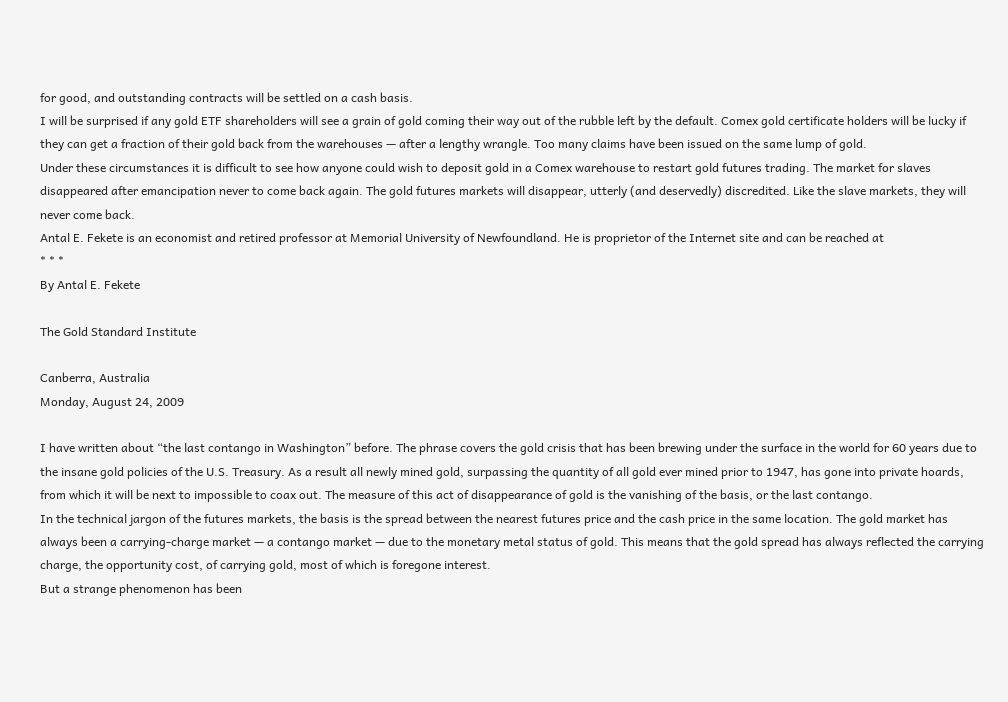for good, and outstanding contracts will be settled on a cash basis.
I will be surprised if any gold ETF shareholders will see a grain of gold coming their way out of the rubble left by the default. Comex gold certificate holders will be lucky if they can get a fraction of their gold back from the warehouses — after a lengthy wrangle. Too many claims have been issued on the same lump of gold.
Under these circumstances it is difficult to see how anyone could wish to deposit gold in a Comex warehouse to restart gold futures trading. The market for slaves disappeared after emancipation never to come back again. The gold futures markets will disappear, utterly (and deservedly) discredited. Like the slave markets, they will never come back.
Antal E. Fekete is an economist and retired professor at Memorial University of Newfoundland. He is proprietor of the Internet site and can be reached at
* * *
By Antal E. Fekete

The Gold Standard Institute

Canberra, Australia
Monday, August 24, 2009

I have written about “the last contango in Washington” before. The phrase covers the gold crisis that has been brewing under the surface in the world for 60 years due to the insane gold policies of the U.S. Treasury. As a result all newly mined gold, surpassing the quantity of all gold ever mined prior to 1947, has gone into private hoards, from which it will be next to impossible to coax out. The measure of this act of disappearance of gold is the vanishing of the basis, or the last contango.
In the technical jargon of the futures markets, the basis is the spread between the nearest futures price and the cash price in the same location. The gold market has always been a carrying-charge market — a contango market — due to the monetary metal status of gold. This means that the gold spread has always reflected the carrying charge, the opportunity cost, of carrying gold, most of which is foregone interest.
But a strange phenomenon has been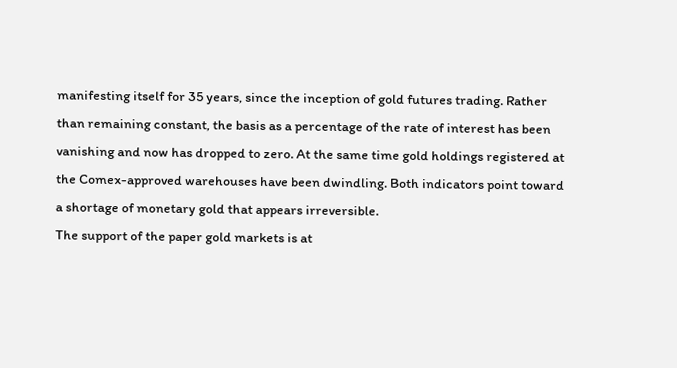manifesting itself for 35 years, since the inception of gold futures trading. Rather than remaining constant, the basis as a percentage of the rate of interest has been vanishing and now has dropped to zero. At the same time gold holdings registered at the Comex-approved warehouses have been dwindling. Both indicators point toward a shortage of monetary gold that appears irreversible.
The support of the paper gold markets is at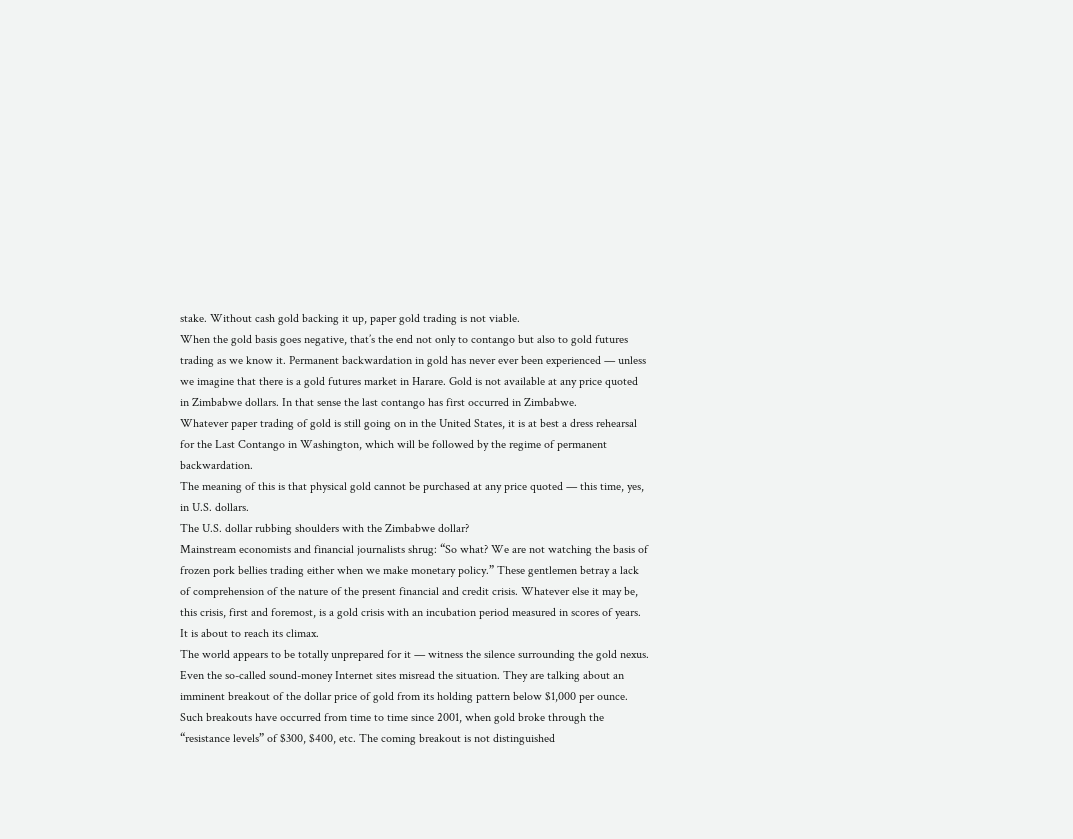stake. Without cash gold backing it up, paper gold trading is not viable.
When the gold basis goes negative, that’s the end not only to contango but also to gold futures trading as we know it. Permanent backwardation in gold has never ever been experienced — unless we imagine that there is a gold futures market in Harare. Gold is not available at any price quoted in Zimbabwe dollars. In that sense the last contango has first occurred in Zimbabwe.
Whatever paper trading of gold is still going on in the United States, it is at best a dress rehearsal for the Last Contango in Washington, which will be followed by the regime of permanent backwardation.
The meaning of this is that physical gold cannot be purchased at any price quoted — this time, yes, in U.S. dollars.
The U.S. dollar rubbing shoulders with the Zimbabwe dollar?
Mainstream economists and financial journalists shrug: “So what? We are not watching the basis of frozen pork bellies trading either when we make monetary policy.” These gentlemen betray a lack of comprehension of the nature of the present financial and credit crisis. Whatever else it may be, this crisis, first and foremost, is a gold crisis with an incubation period measured in scores of years. It is about to reach its climax.
The world appears to be totally unprepared for it — witness the silence surrounding the gold nexus.
Even the so-called sound-money Internet sites misread the situation. They are talking about an imminent breakout of the dollar price of gold from its holding pattern below $1,000 per ounce. Such breakouts have occurred from time to time since 2001, when gold broke through the “resistance levels” of $300, $400, etc. The coming breakout is not distinguished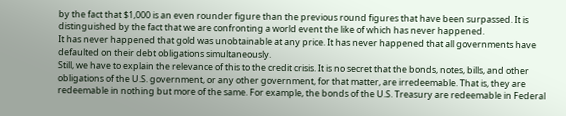by the fact that $1,000 is an even rounder figure than the previous round figures that have been surpassed. It is distinguished by the fact that we are confronting a world event the like of which has never happened.
It has never happened that gold was unobtainable at any price. It has never happened that all governments have defaulted on their debt obligations simultaneously.
Still, we have to explain the relevance of this to the credit crisis. It is no secret that the bonds, notes, bills, and other obligations of the U.S. government, or any other government, for that matter, are irredeemable. That is, they are redeemable in nothing but more of the same. For example, the bonds of the U.S. Treasury are redeemable in Federal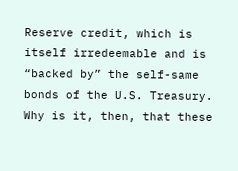Reserve credit, which is itself irredeemable and is “backed by” the self-same bonds of the U.S. Treasury. Why is it, then, that these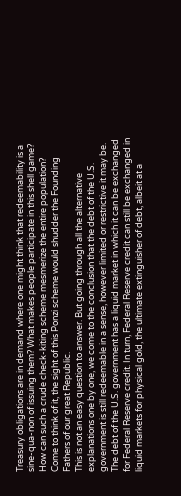Treasury obligations are in demand where one might think that redeemability is a sine-qua-non of issuing them? What makes people participate in this shell game? How can such a crude check-kiting scheme mesmerize the entire population?
Come to think of it, the sight of this Ponzi scheme would shudder the Founding Fathers of our great Republic.
This is not an easy question to answer. But going through all the alternative explanations one by one, we come to the conclusion that the debt of the U.S. government is still redeemable in a sense, however limited or restrictive it may be. The debt of the U.S. government has a liquid market in which it can be exchanged for Federal Reserve credit. In turn, Federal Reserve credit can still be exchanged in liquid markets for physical gold, the ultimate extinguisher of debt, albeit at a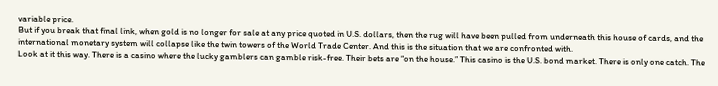variable price.
But if you break that final link, when gold is no longer for sale at any price quoted in U.S. dollars, then the rug will have been pulled from underneath this house of cards, and the international monetary system will collapse like the twin towers of the World Trade Center. And this is the situation that we are confronted with.
Look at it this way. There is a casino where the lucky gamblers can gamble risk-free. Their bets are “on the house.” This casino is the U.S. bond market. There is only one catch. The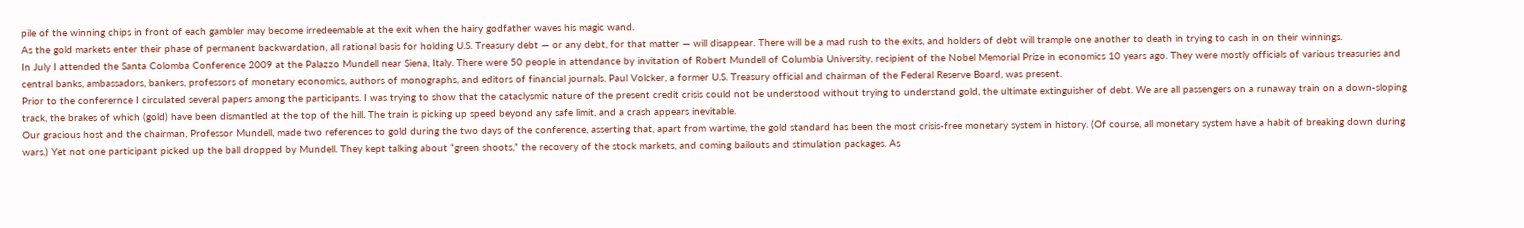pile of the winning chips in front of each gambler may become irredeemable at the exit when the hairy godfather waves his magic wand.
As the gold markets enter their phase of permanent backwardation, all rational basis for holding U.S. Treasury debt — or any debt, for that matter — will disappear. There will be a mad rush to the exits, and holders of debt will trample one another to death in trying to cash in on their winnings.
In July I attended the Santa Colomba Conference 2009 at the Palazzo Mundell near Siena, Italy. There were 50 people in attendance by invitation of Robert Mundell of Columbia University, recipient of the Nobel Memorial Prize in economics 10 years ago. They were mostly officials of various treasuries and central banks, ambassadors, bankers, professors of monetary economics, authors of monographs, and editors of financial journals. Paul Volcker, a former U.S. Treasury official and chairman of the Federal Reserve Board, was present.
Prior to the conferernce I circulated several papers among the participants. I was trying to show that the cataclysmic nature of the present credit crisis could not be understood without trying to understand gold, the ultimate extinguisher of debt. We are all passengers on a runaway train on a down-sloping track, the brakes of which (gold) have been dismantled at the top of the hill. The train is picking up speed beyond any safe limit, and a crash appears inevitable.
Our gracious host and the chairman, Professor Mundell, made two references to gold during the two days of the conference, asserting that, apart from wartime, the gold standard has been the most crisis-free monetary system in history. (Of course, all monetary system have a habit of breaking down during wars.) Yet not one participant picked up the ball dropped by Mundell. They kept talking about “green shoots,” the recovery of the stock markets, and coming bailouts and stimulation packages. As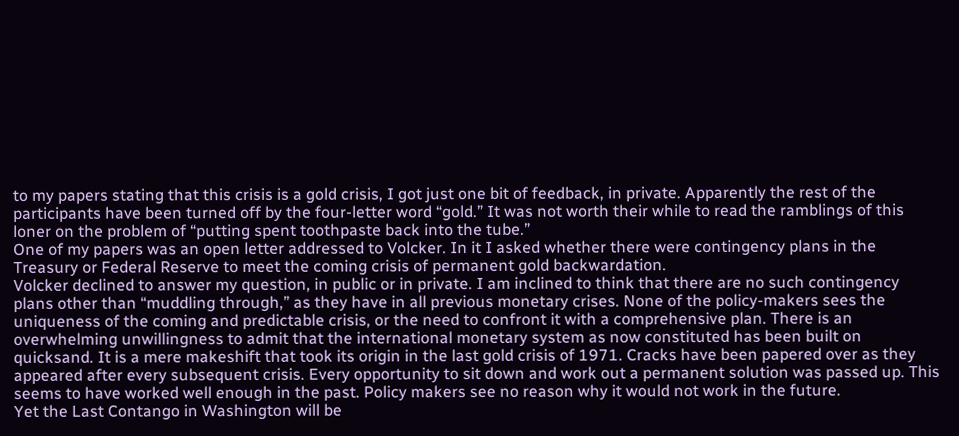to my papers stating that this crisis is a gold crisis, I got just one bit of feedback, in private. Apparently the rest of the participants have been turned off by the four-letter word “gold.” It was not worth their while to read the ramblings of this loner on the problem of “putting spent toothpaste back into the tube.”
One of my papers was an open letter addressed to Volcker. In it I asked whether there were contingency plans in the Treasury or Federal Reserve to meet the coming crisis of permanent gold backwardation.
Volcker declined to answer my question, in public or in private. I am inclined to think that there are no such contingency plans other than “muddling through,” as they have in all previous monetary crises. None of the policy-makers sees the uniqueness of the coming and predictable crisis, or the need to confront it with a comprehensive plan. There is an overwhelming unwillingness to admit that the international monetary system as now constituted has been built on quicksand. It is a mere makeshift that took its origin in the last gold crisis of 1971. Cracks have been papered over as they appeared after every subsequent crisis. Every opportunity to sit down and work out a permanent solution was passed up. This seems to have worked well enough in the past. Policy makers see no reason why it would not work in the future.
Yet the Last Contango in Washington will be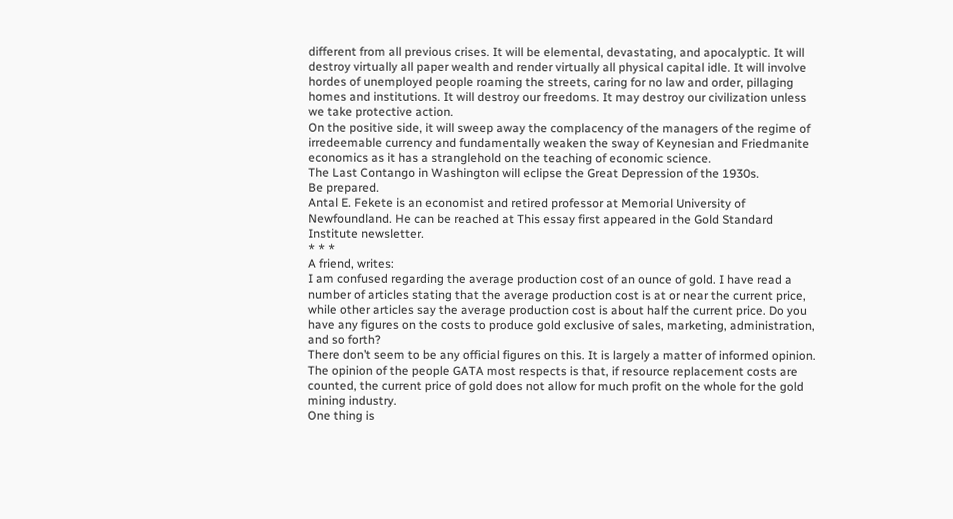different from all previous crises. It will be elemental, devastating, and apocalyptic. It will destroy virtually all paper wealth and render virtually all physical capital idle. It will involve hordes of unemployed people roaming the streets, caring for no law and order, pillaging homes and institutions. It will destroy our freedoms. It may destroy our civilization unless we take protective action.
On the positive side, it will sweep away the complacency of the managers of the regime of irredeemable currency and fundamentally weaken the sway of Keynesian and Friedmanite economics as it has a stranglehold on the teaching of economic science.
The Last Contango in Washington will eclipse the Great Depression of the 1930s.
Be prepared.
Antal E. Fekete is an economist and retired professor at Memorial University of Newfoundland. He can be reached at This essay first appeared in the Gold Standard Institute newsletter.
* * *
A friend, writes:
I am confused regarding the average production cost of an ounce of gold. I have read a number of articles stating that the average production cost is at or near the current price, while other articles say the average production cost is about half the current price. Do you have any figures on the costs to produce gold exclusive of sales, marketing, administration, and so forth?
There don’t seem to be any official figures on this. It is largely a matter of informed opinion. The opinion of the people GATA most respects is that, if resource replacement costs are counted, the current price of gold does not allow for much profit on the whole for the gold mining industry.
One thing is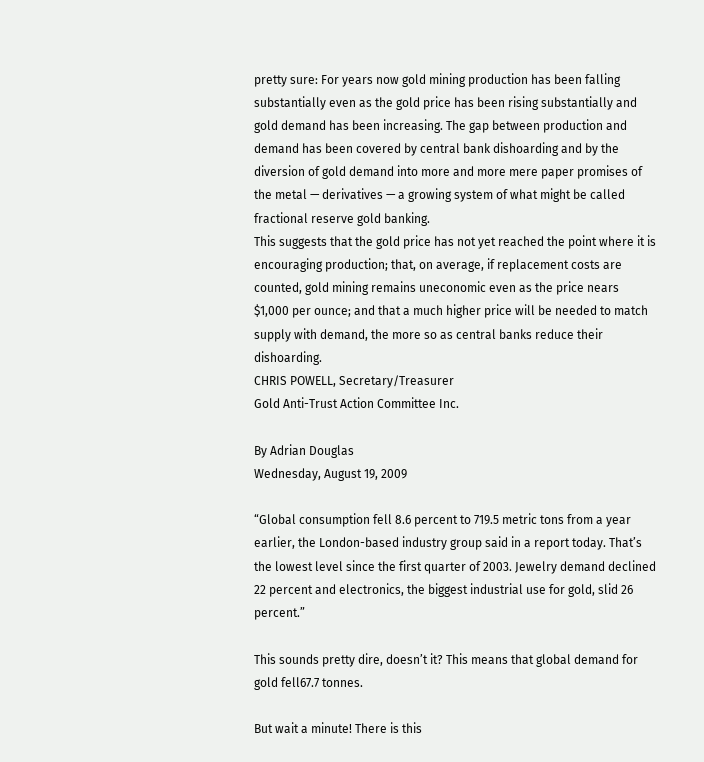pretty sure: For years now gold mining production has been falling substantially even as the gold price has been rising substantially and gold demand has been increasing. The gap between production and demand has been covered by central bank dishoarding and by the diversion of gold demand into more and more mere paper promises of the metal — derivatives — a growing system of what might be called fractional reserve gold banking.
This suggests that the gold price has not yet reached the point where it is encouraging production; that, on average, if replacement costs are counted, gold mining remains uneconomic even as the price nears $1,000 per ounce; and that a much higher price will be needed to match supply with demand, the more so as central banks reduce their dishoarding.
CHRIS POWELL, Secretary/Treasurer
Gold Anti-Trust Action Committee Inc.

By Adrian Douglas
Wednesday, August 19, 2009

“Global consumption fell 8.6 percent to 719.5 metric tons from a year earlier, the London-based industry group said in a report today. That’s the lowest level since the first quarter of 2003. Jewelry demand declined 22 percent and electronics, the biggest industrial use for gold, slid 26 percent.”

This sounds pretty dire, doesn’t it? This means that global demand for gold fell67.7 tonnes.

But wait a minute! There is this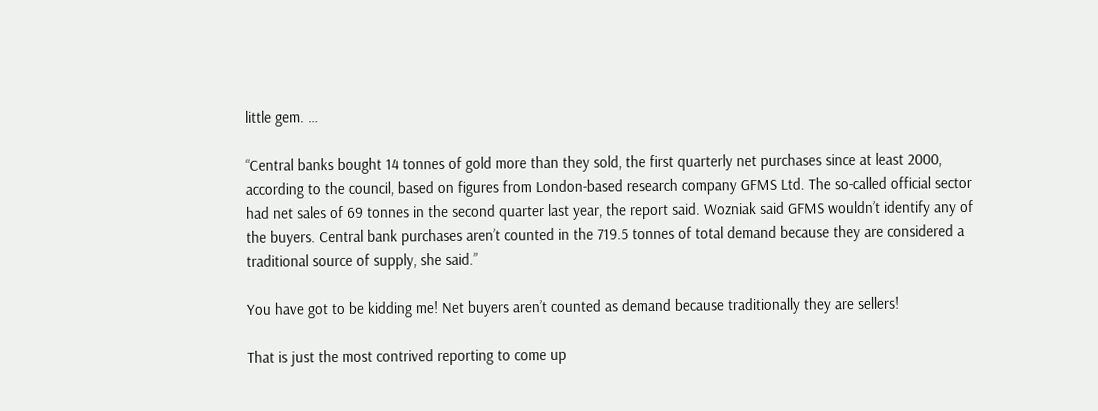little gem. …

“Central banks bought 14 tonnes of gold more than they sold, the first quarterly net purchases since at least 2000, according to the council, based on figures from London-based research company GFMS Ltd. The so-called official sector had net sales of 69 tonnes in the second quarter last year, the report said. Wozniak said GFMS wouldn’t identify any of the buyers. Central bank purchases aren’t counted in the 719.5 tonnes of total demand because they are considered a traditional source of supply, she said.”

You have got to be kidding me! Net buyers aren’t counted as demand because traditionally they are sellers!

That is just the most contrived reporting to come up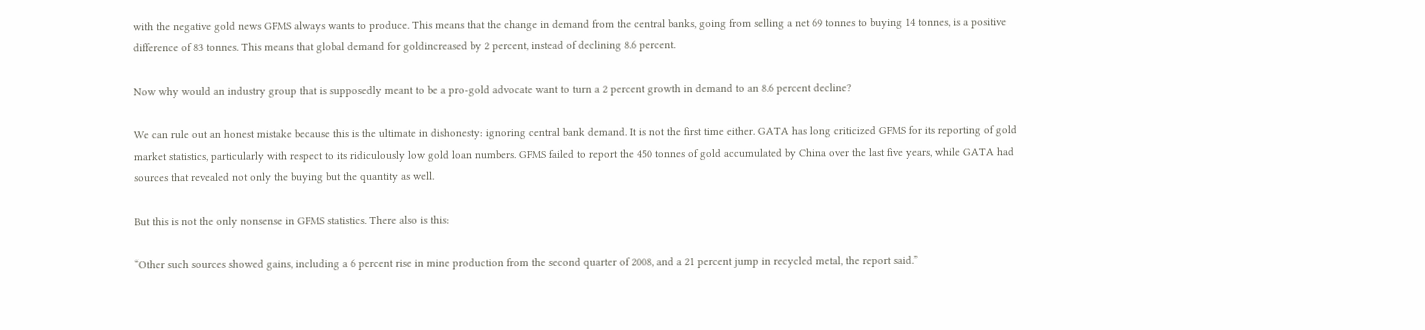with the negative gold news GFMS always wants to produce. This means that the change in demand from the central banks, going from selling a net 69 tonnes to buying 14 tonnes, is a positive difference of 83 tonnes. This means that global demand for goldincreased by 2 percent, instead of declining 8.6 percent.

Now why would an industry group that is supposedly meant to be a pro-gold advocate want to turn a 2 percent growth in demand to an 8.6 percent decline?

We can rule out an honest mistake because this is the ultimate in dishonesty: ignoring central bank demand. It is not the first time either. GATA has long criticized GFMS for its reporting of gold market statistics, particularly with respect to its ridiculously low gold loan numbers. GFMS failed to report the 450 tonnes of gold accumulated by China over the last five years, while GATA had sources that revealed not only the buying but the quantity as well.

But this is not the only nonsense in GFMS statistics. There also is this:

“Other such sources showed gains, including a 6 percent rise in mine production from the second quarter of 2008, and a 21 percent jump in recycled metal, the report said.”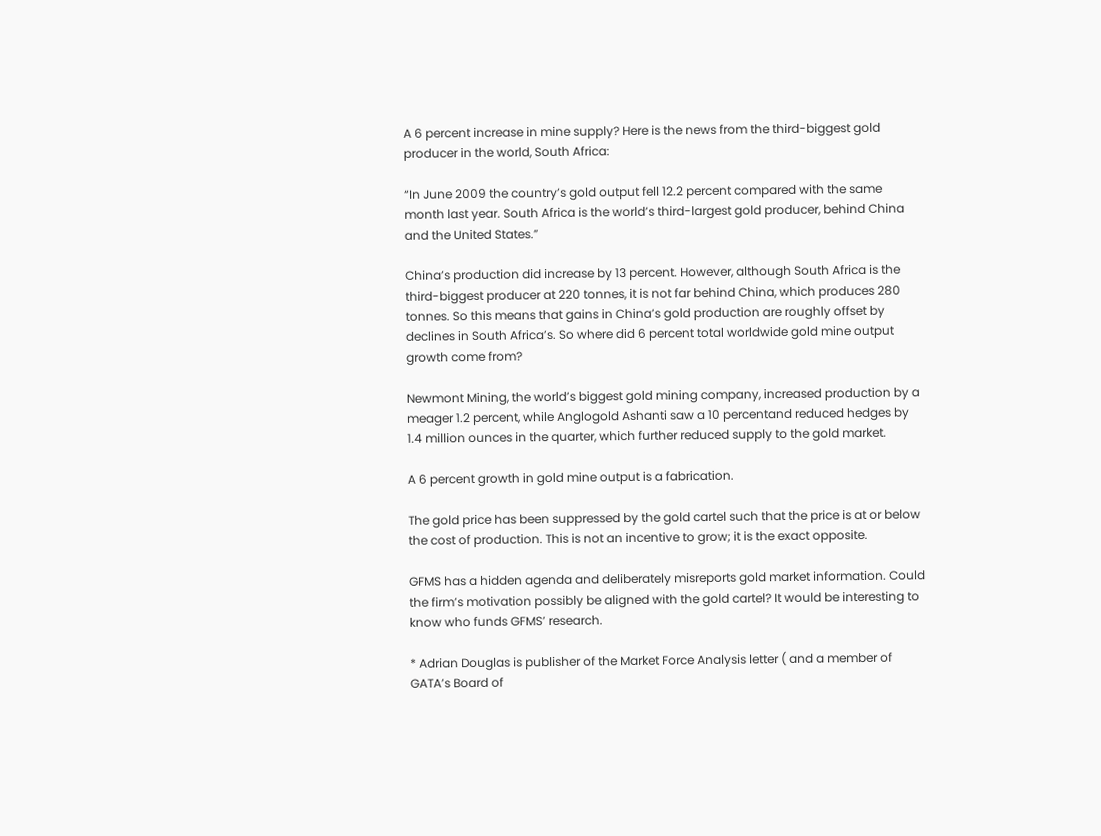A 6 percent increase in mine supply? Here is the news from the third-biggest gold producer in the world, South Africa:

“In June 2009 the country’s gold output fell 12.2 percent compared with the same month last year. South Africa is the world’s third-largest gold producer, behind China and the United States.”

China’s production did increase by 13 percent. However, although South Africa is the third-biggest producer at 220 tonnes, it is not far behind China, which produces 280 tonnes. So this means that gains in China’s gold production are roughly offset by declines in South Africa’s. So where did 6 percent total worldwide gold mine output growth come from?

Newmont Mining, the world’s biggest gold mining company, increased production by a meager 1.2 percent, while Anglogold Ashanti saw a 10 percentand reduced hedges by 1.4 million ounces in the quarter, which further reduced supply to the gold market.

A 6 percent growth in gold mine output is a fabrication.

The gold price has been suppressed by the gold cartel such that the price is at or below the cost of production. This is not an incentive to grow; it is the exact opposite.

GFMS has a hidden agenda and deliberately misreports gold market information. Could the firm’s motivation possibly be aligned with the gold cartel? It would be interesting to know who funds GFMS’ research.

* Adrian Douglas is publisher of the Market Force Analysis letter ( and a member of GATA’s Board of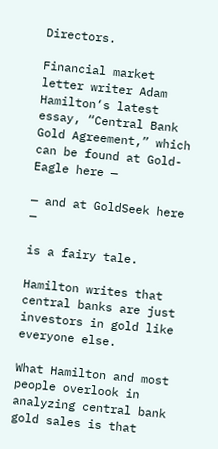Directors.

Financial market letter writer Adam Hamilton‘s latest essay, “Central Bank Gold Agreement,” which can be found at Gold-Eagle here —

— and at GoldSeek here —

is a fairy tale.

Hamilton writes that central banks are just investors in gold like everyone else.

What Hamilton and most people overlook in analyzing central bank gold sales is that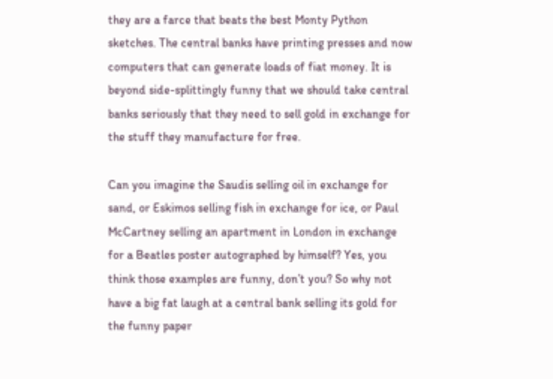they are a farce that beats the best Monty Python sketches. The central banks have printing presses and now computers that can generate loads of fiat money. It is beyond side-splittingly funny that we should take central banks seriously that they need to sell gold in exchange for the stuff they manufacture for free.

Can you imagine the Saudis selling oil in exchange for sand, or Eskimos selling fish in exchange for ice, or Paul McCartney selling an apartment in London in exchange for a Beatles poster autographed by himself? Yes, you think those examples are funny, don’t you? So why not have a big fat laugh at a central bank selling its gold for the funny paper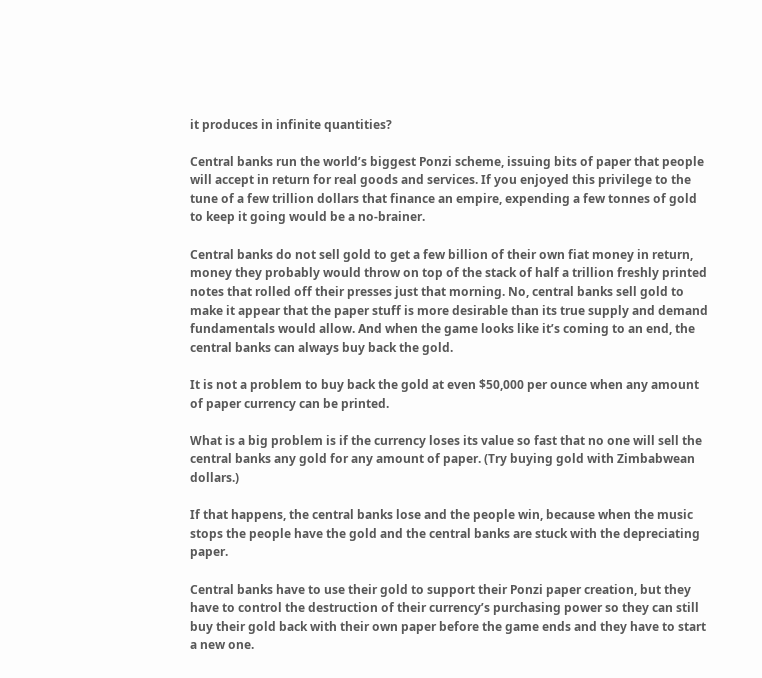it produces in infinite quantities?

Central banks run the world’s biggest Ponzi scheme, issuing bits of paper that people will accept in return for real goods and services. If you enjoyed this privilege to the tune of a few trillion dollars that finance an empire, expending a few tonnes of gold to keep it going would be a no-brainer.

Central banks do not sell gold to get a few billion of their own fiat money in return, money they probably would throw on top of the stack of half a trillion freshly printed notes that rolled off their presses just that morning. No, central banks sell gold to make it appear that the paper stuff is more desirable than its true supply and demand fundamentals would allow. And when the game looks like it’s coming to an end, the central banks can always buy back the gold.

It is not a problem to buy back the gold at even $50,000 per ounce when any amount of paper currency can be printed.

What is a big problem is if the currency loses its value so fast that no one will sell the central banks any gold for any amount of paper. (Try buying gold with Zimbabwean dollars.)

If that happens, the central banks lose and the people win, because when the music stops the people have the gold and the central banks are stuck with the depreciating paper.

Central banks have to use their gold to support their Ponzi paper creation, but they have to control the destruction of their currency’s purchasing power so they can still buy their gold back with their own paper before the game ends and they have to start a new one.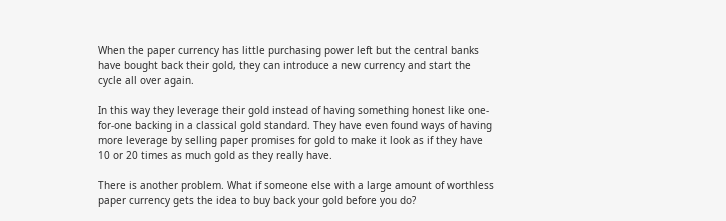When the paper currency has little purchasing power left but the central banks have bought back their gold, they can introduce a new currency and start the cycle all over again.

In this way they leverage their gold instead of having something honest like one-for-one backing in a classical gold standard. They have even found ways of having more leverage by selling paper promises for gold to make it look as if they have 10 or 20 times as much gold as they really have.

There is another problem. What if someone else with a large amount of worthless paper currency gets the idea to buy back your gold before you do?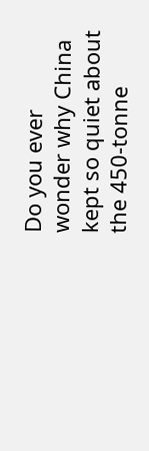Do you ever wonder why China kept so quiet about the 450-tonne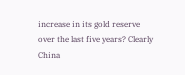increase in its gold reserve over the last five years? Clearly China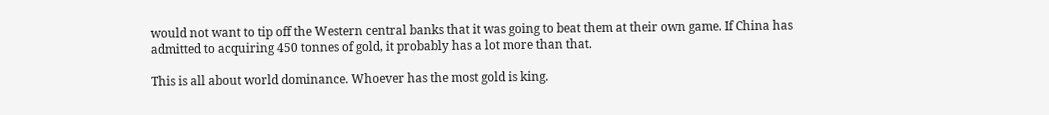would not want to tip off the Western central banks that it was going to beat them at their own game. If China has admitted to acquiring 450 tonnes of gold, it probably has a lot more than that.

This is all about world dominance. Whoever has the most gold is king.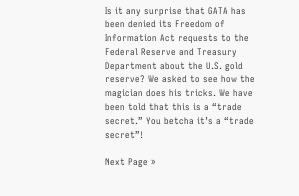Is it any surprise that GATA has been denied its Freedom of Information Act requests to the Federal Reserve and Treasury Department about the U.S. gold reserve? We asked to see how the magician does his tricks. We have been told that this is a “trade secret.” You betcha it’s a “trade secret”!

Next Page »